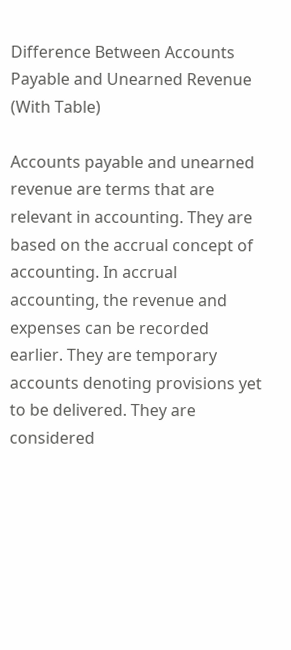Difference Between Accounts Payable and Unearned Revenue (With Table)

Accounts payable and unearned revenue are terms that are relevant in accounting. They are based on the accrual concept of accounting. In accrual accounting, the revenue and expenses can be recorded earlier. They are temporary accounts denoting provisions yet to be delivered. They are considered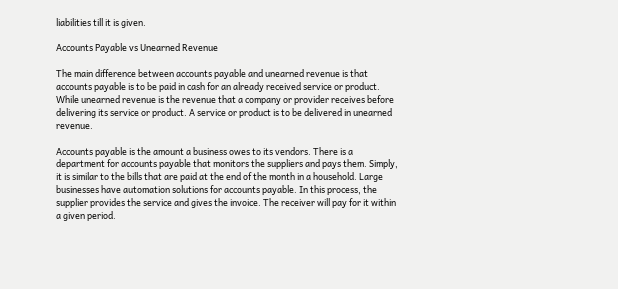liabilities till it is given.

Accounts Payable vs Unearned Revenue

The main difference between accounts payable and unearned revenue is that accounts payable is to be paid in cash for an already received service or product. While unearned revenue is the revenue that a company or provider receives before delivering its service or product. A service or product is to be delivered in unearned revenue.

Accounts payable is the amount a business owes to its vendors. There is a department for accounts payable that monitors the suppliers and pays them. Simply, it is similar to the bills that are paid at the end of the month in a household. Large businesses have automation solutions for accounts payable. In this process, the supplier provides the service and gives the invoice. The receiver will pay for it within a given period.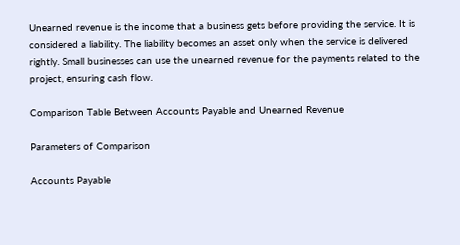Unearned revenue is the income that a business gets before providing the service. It is considered a liability. The liability becomes an asset only when the service is delivered rightly. Small businesses can use the unearned revenue for the payments related to the project, ensuring cash flow.

Comparison Table Between Accounts Payable and Unearned Revenue

Parameters of Comparison

Accounts Payable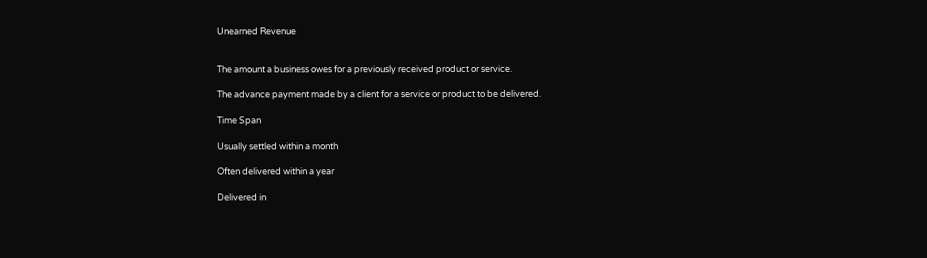Unearned Revenue


The amount a business owes for a previously received product or service.

The advance payment made by a client for a service or product to be delivered.

Time Span

Usually settled within a month

Often delivered within a year

Delivered in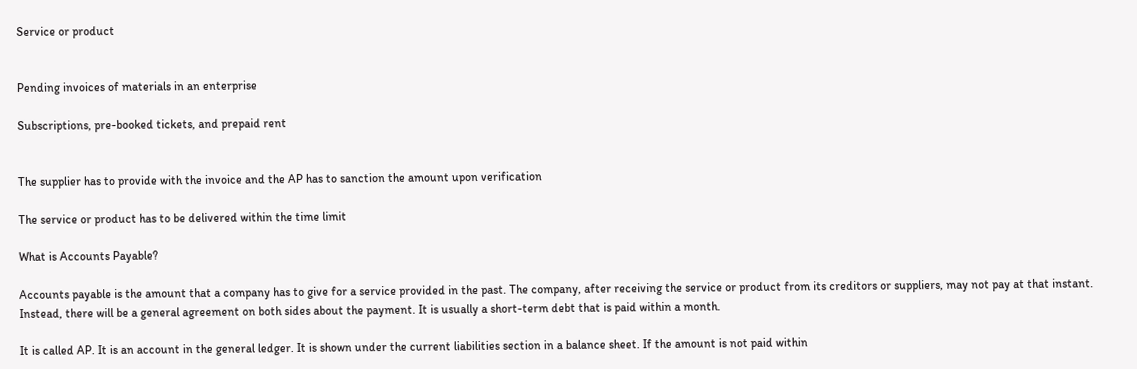Service or product


Pending invoices of materials in an enterprise

Subscriptions, pre-booked tickets, and prepaid rent


The supplier has to provide with the invoice and the AP has to sanction the amount upon verification

The service or product has to be delivered within the time limit

What is Accounts Payable?

Accounts payable is the amount that a company has to give for a service provided in the past. The company, after receiving the service or product from its creditors or suppliers, may not pay at that instant. Instead, there will be a general agreement on both sides about the payment. It is usually a short-term debt that is paid within a month.

It is called AP. It is an account in the general ledger. It is shown under the current liabilities section in a balance sheet. If the amount is not paid within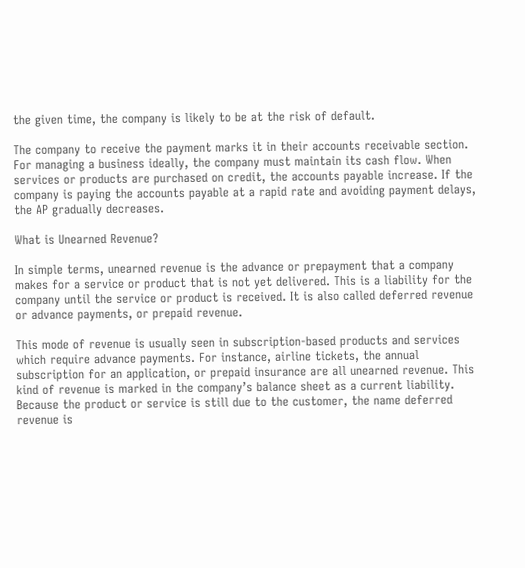the given time, the company is likely to be at the risk of default.

The company to receive the payment marks it in their accounts receivable section. For managing a business ideally, the company must maintain its cash flow. When services or products are purchased on credit, the accounts payable increase. If the company is paying the accounts payable at a rapid rate and avoiding payment delays, the AP gradually decreases.

What is Unearned Revenue?

In simple terms, unearned revenue is the advance or prepayment that a company makes for a service or product that is not yet delivered. This is a liability for the company until the service or product is received. It is also called deferred revenue or advance payments, or prepaid revenue.

This mode of revenue is usually seen in subscription-based products and services which require advance payments. For instance, airline tickets, the annual subscription for an application, or prepaid insurance are all unearned revenue. This kind of revenue is marked in the company’s balance sheet as a current liability. Because the product or service is still due to the customer, the name deferred revenue is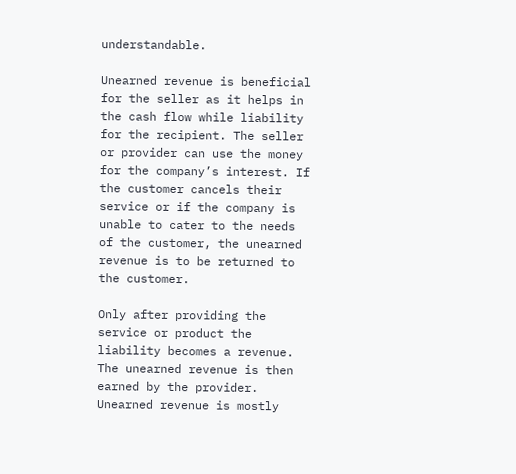understandable.

Unearned revenue is beneficial for the seller as it helps in the cash flow while liability for the recipient. The seller or provider can use the money for the company’s interest. If the customer cancels their service or if the company is unable to cater to the needs of the customer, the unearned revenue is to be returned to the customer.

Only after providing the service or product the liability becomes a revenue. The unearned revenue is then earned by the provider. Unearned revenue is mostly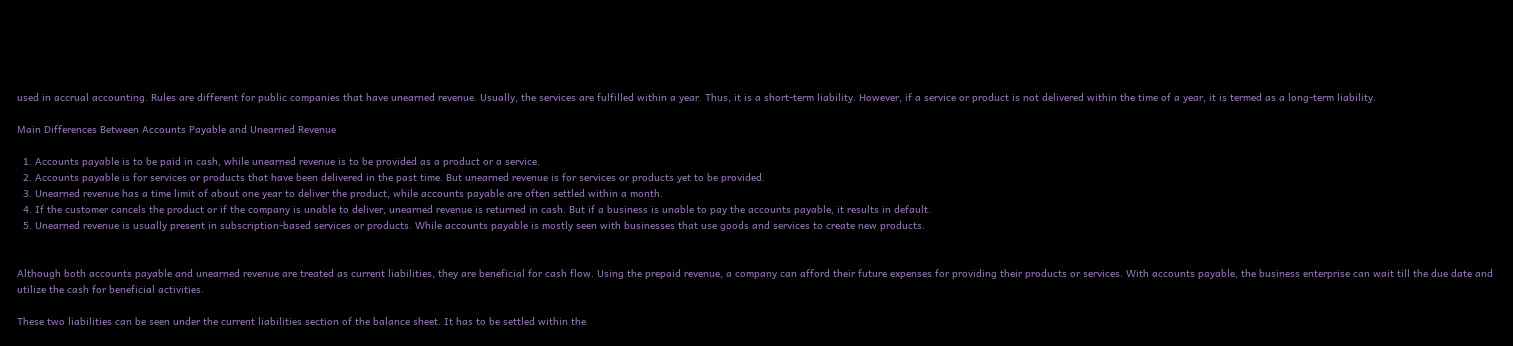used in accrual accounting. Rules are different for public companies that have unearned revenue. Usually, the services are fulfilled within a year. Thus, it is a short-term liability. However, if a service or product is not delivered within the time of a year, it is termed as a long-term liability.

Main Differences Between Accounts Payable and Unearned Revenue

  1. Accounts payable is to be paid in cash, while unearned revenue is to be provided as a product or a service.
  2. Accounts payable is for services or products that have been delivered in the past time. But unearned revenue is for services or products yet to be provided.
  3. Unearned revenue has a time limit of about one year to deliver the product, while accounts payable are often settled within a month.
  4. If the customer cancels the product or if the company is unable to deliver, unearned revenue is returned in cash. But if a business is unable to pay the accounts payable, it results in default.
  5. Unearned revenue is usually present in subscription-based services or products. While accounts payable is mostly seen with businesses that use goods and services to create new products.


Although both accounts payable and unearned revenue are treated as current liabilities, they are beneficial for cash flow. Using the prepaid revenue, a company can afford their future expenses for providing their products or services. With accounts payable, the business enterprise can wait till the due date and utilize the cash for beneficial activities.

These two liabilities can be seen under the current liabilities section of the balance sheet. It has to be settled within the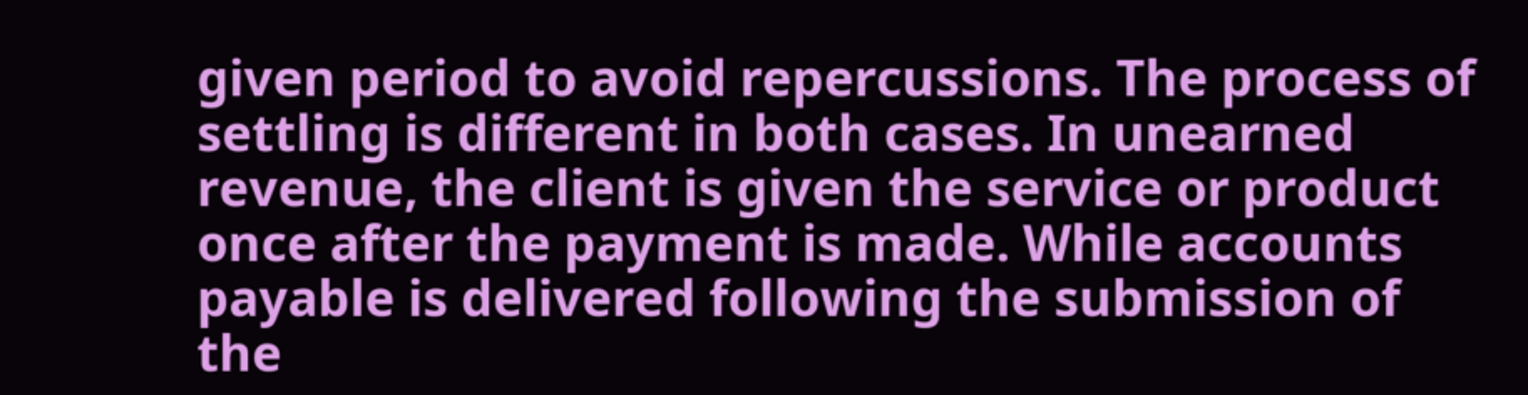given period to avoid repercussions. The process of settling is different in both cases. In unearned revenue, the client is given the service or product once after the payment is made. While accounts payable is delivered following the submission of the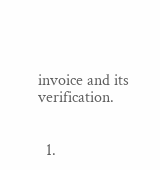invoice and its verification.


  1.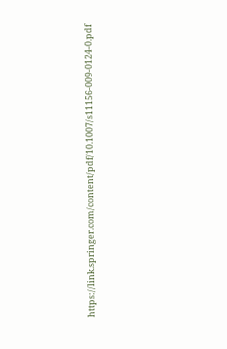https://link.springer.com/content/pdf/10.1007/s11156-009-0124-0.pdf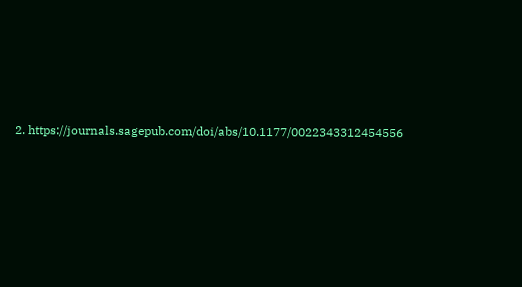2. https://journals.sagepub.com/doi/abs/10.1177/0022343312454556